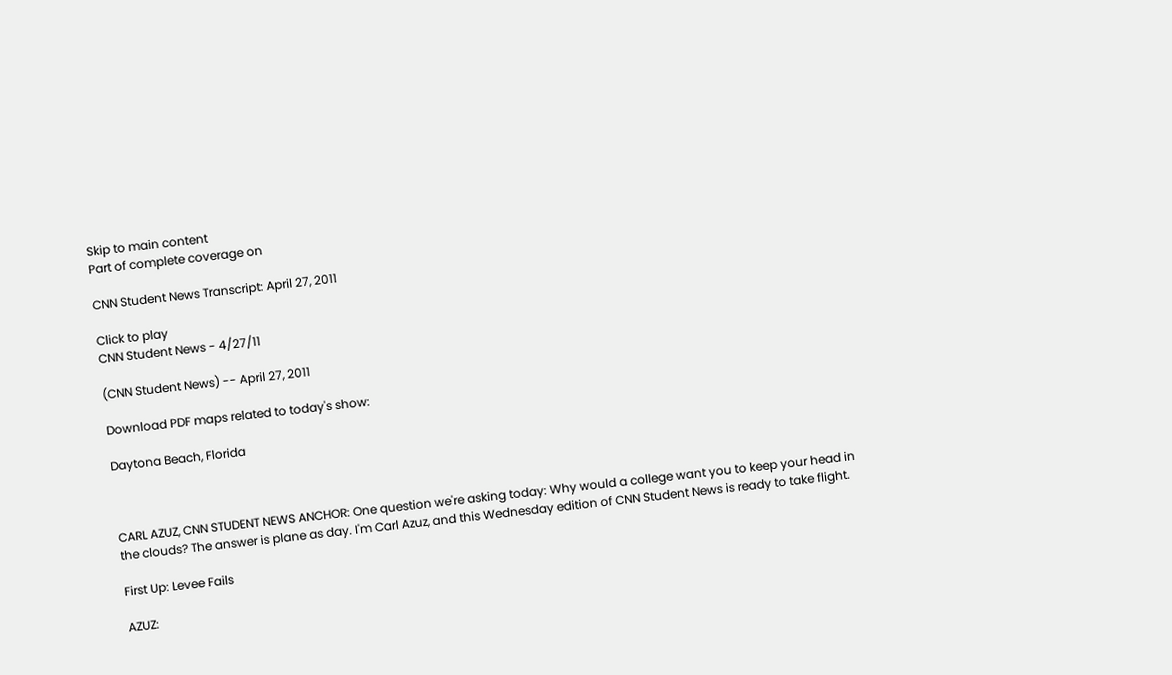Skip to main content
Part of complete coverage on

CNN Student News Transcript: April 27, 2011

Click to play
CNN Student News - 4/27/11

(CNN Student News) -- April 27, 2011

Download PDF maps related to today's show:

Daytona Beach, Florida



CARL AZUZ, CNN STUDENT NEWS ANCHOR: One question we're asking today: Why would a college want you to keep your head in the clouds? The answer is plane as day. I'm Carl Azuz, and this Wednesday edition of CNN Student News is ready to take flight.

First Up: Levee Fails

AZUZ: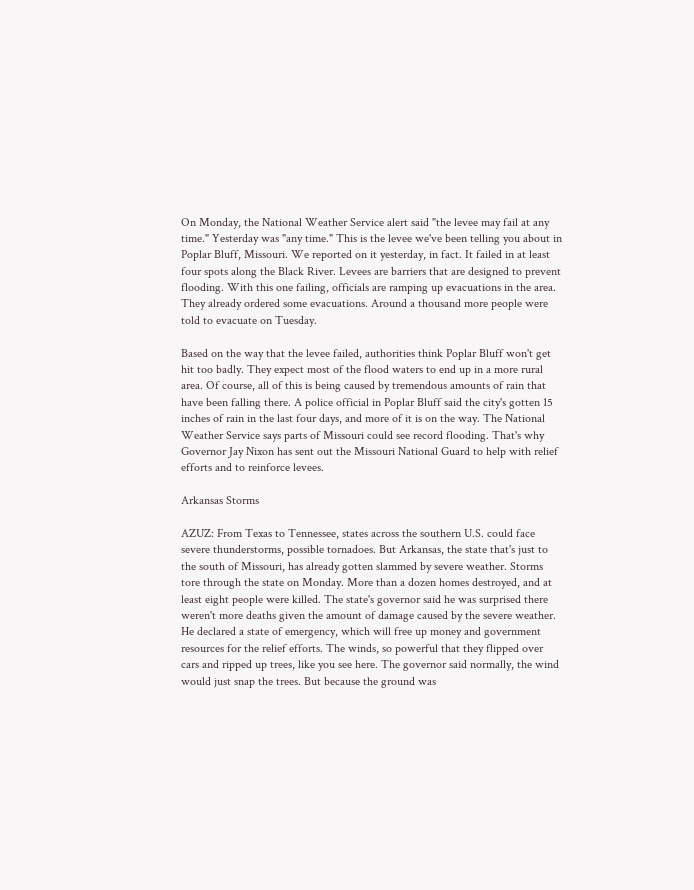On Monday, the National Weather Service alert said "the levee may fail at any time." Yesterday was "any time." This is the levee we've been telling you about in Poplar Bluff, Missouri. We reported on it yesterday, in fact. It failed in at least four spots along the Black River. Levees are barriers that are designed to prevent flooding. With this one failing, officials are ramping up evacuations in the area. They already ordered some evacuations. Around a thousand more people were told to evacuate on Tuesday.

Based on the way that the levee failed, authorities think Poplar Bluff won't get hit too badly. They expect most of the flood waters to end up in a more rural area. Of course, all of this is being caused by tremendous amounts of rain that have been falling there. A police official in Poplar Bluff said the city's gotten 15 inches of rain in the last four days, and more of it is on the way. The National Weather Service says parts of Missouri could see record flooding. That's why Governor Jay Nixon has sent out the Missouri National Guard to help with relief efforts and to reinforce levees.

Arkansas Storms

AZUZ: From Texas to Tennessee, states across the southern U.S. could face severe thunderstorms, possible tornadoes. But Arkansas, the state that's just to the south of Missouri, has already gotten slammed by severe weather. Storms tore through the state on Monday. More than a dozen homes destroyed, and at least eight people were killed. The state's governor said he was surprised there weren't more deaths given the amount of damage caused by the severe weather. He declared a state of emergency, which will free up money and government resources for the relief efforts. The winds, so powerful that they flipped over cars and ripped up trees, like you see here. The governor said normally, the wind would just snap the trees. But because the ground was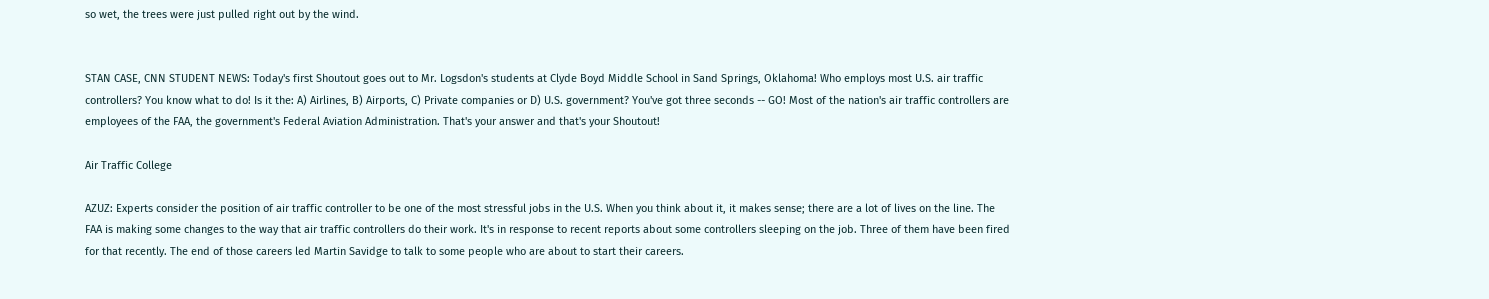so wet, the trees were just pulled right out by the wind.


STAN CASE, CNN STUDENT NEWS: Today's first Shoutout goes out to Mr. Logsdon's students at Clyde Boyd Middle School in Sand Springs, Oklahoma! Who employs most U.S. air traffic controllers? You know what to do! Is it the: A) Airlines, B) Airports, C) Private companies or D) U.S. government? You've got three seconds -- GO! Most of the nation's air traffic controllers are employees of the FAA, the government's Federal Aviation Administration. That's your answer and that's your Shoutout!

Air Traffic College

AZUZ: Experts consider the position of air traffic controller to be one of the most stressful jobs in the U.S. When you think about it, it makes sense; there are a lot of lives on the line. The FAA is making some changes to the way that air traffic controllers do their work. It's in response to recent reports about some controllers sleeping on the job. Three of them have been fired for that recently. The end of those careers led Martin Savidge to talk to some people who are about to start their careers.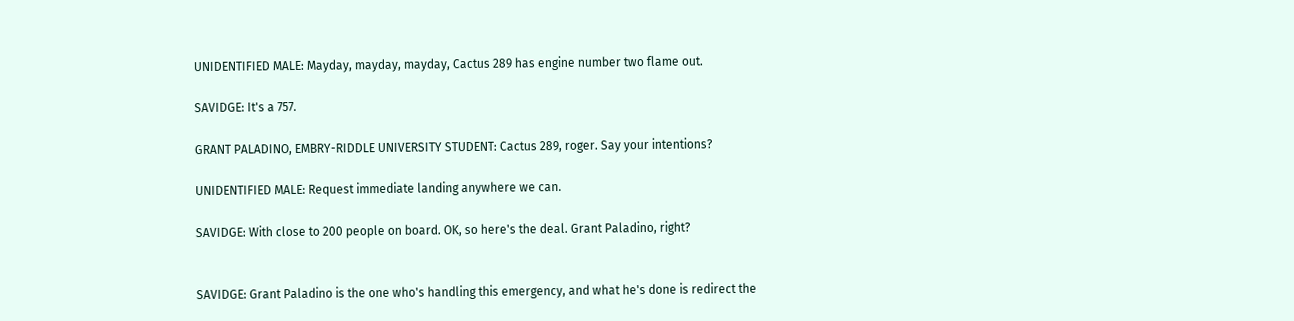UNIDENTIFIED MALE: Mayday, mayday, mayday, Cactus 289 has engine number two flame out.

SAVIDGE: It's a 757.

GRANT PALADINO, EMBRY-RIDDLE UNIVERSITY STUDENT: Cactus 289, roger. Say your intentions?

UNIDENTIFIED MALE: Request immediate landing anywhere we can.

SAVIDGE: With close to 200 people on board. OK, so here's the deal. Grant Paladino, right?


SAVIDGE: Grant Paladino is the one who's handling this emergency, and what he's done is redirect the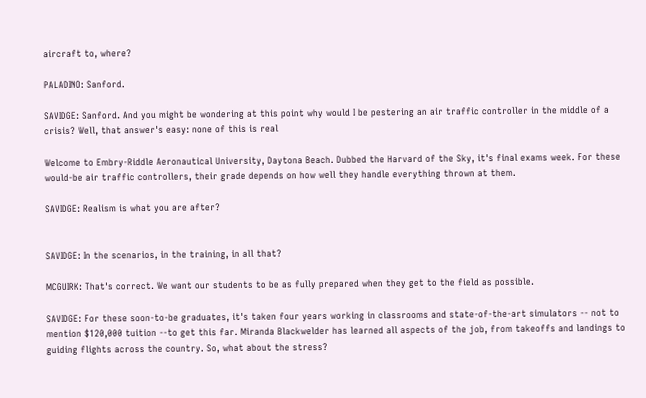aircraft to, where?

PALADINO: Sanford.

SAVIDGE: Sanford. And you might be wondering at this point why would I be pestering an air traffic controller in the middle of a crisis? Well, that answer's easy: none of this is real

Welcome to Embry-Riddle Aeronautical University, Daytona Beach. Dubbed the Harvard of the Sky, it's final exams week. For these would-be air traffic controllers, their grade depends on how well they handle everything thrown at them.

SAVIDGE: Realism is what you are after?


SAVIDGE: In the scenarios, in the training, in all that?

MCGUIRK: That's correct. We want our students to be as fully prepared when they get to the field as possible.

SAVIDGE: For these soon-to-be graduates, it's taken four years working in classrooms and state-of-the-art simulators -- not to mention $120,000 tuition --to get this far. Miranda Blackwelder has learned all aspects of the job, from takeoffs and landings to guiding flights across the country. So, what about the stress?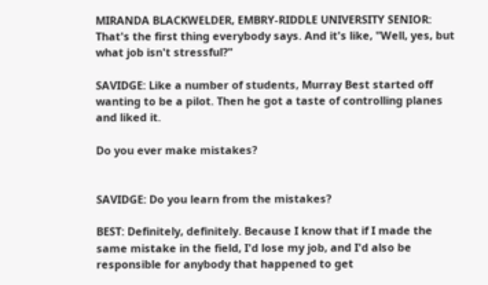MIRANDA BLACKWELDER, EMBRY-RIDDLE UNIVERSITY SENIOR: That's the first thing everybody says. And it's like, "Well, yes, but what job isn't stressful?"

SAVIDGE: Like a number of students, Murray Best started off wanting to be a pilot. Then he got a taste of controlling planes and liked it.

Do you ever make mistakes?


SAVIDGE: Do you learn from the mistakes?

BEST: Definitely, definitely. Because I know that if I made the same mistake in the field, I'd lose my job, and I'd also be responsible for anybody that happened to get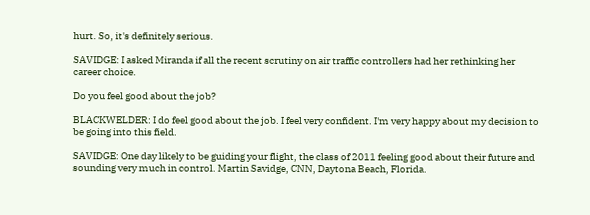hurt. So, it's definitely serious.

SAVIDGE: I asked Miranda if all the recent scrutiny on air traffic controllers had her rethinking her career choice.

Do you feel good about the job?

BLACKWELDER: I do feel good about the job. I feel very confident. I'm very happy about my decision to be going into this field.

SAVIDGE: One day likely to be guiding your flight, the class of 2011 feeling good about their future and sounding very much in control. Martin Savidge, CNN, Daytona Beach, Florida.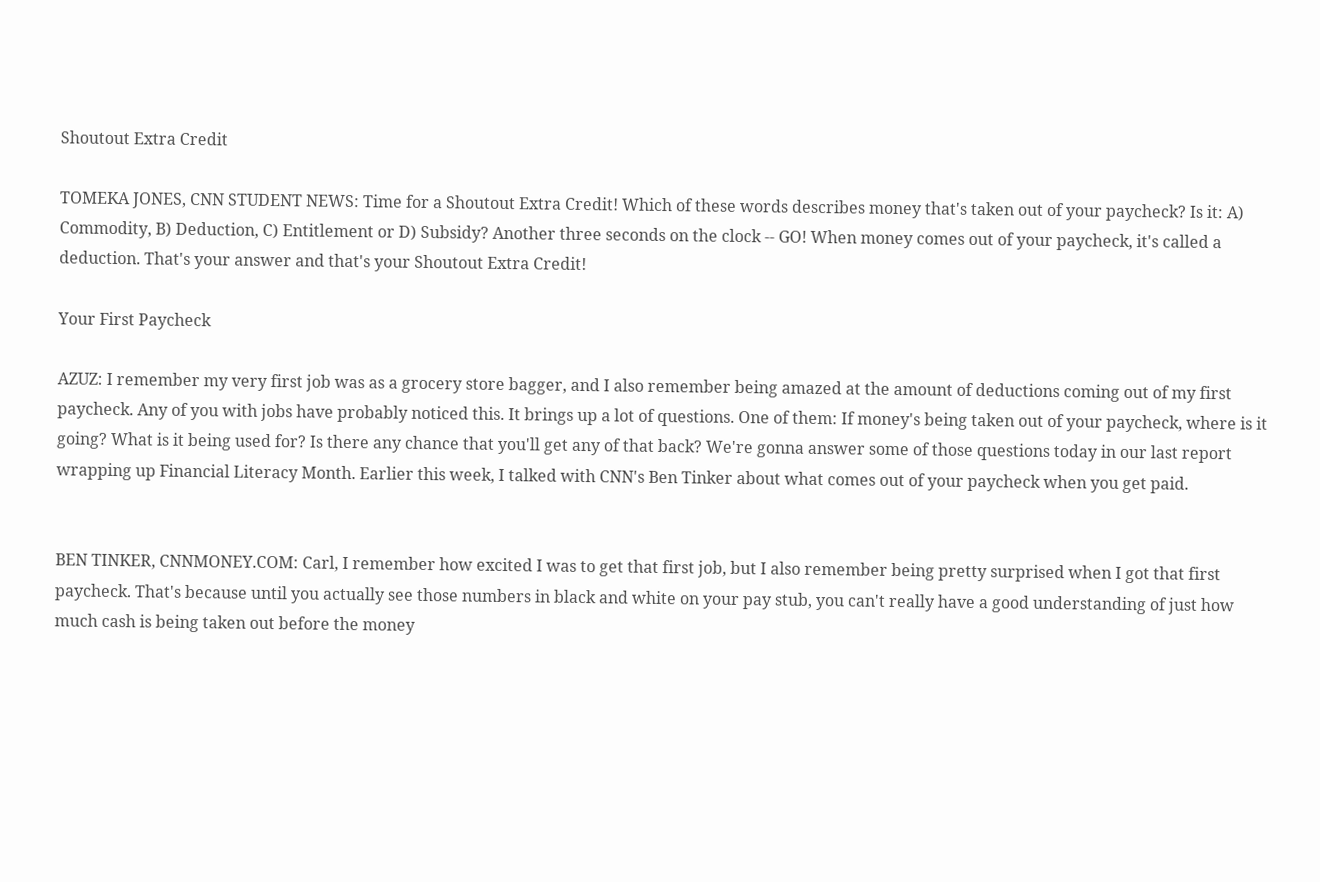Shoutout Extra Credit

TOMEKA JONES, CNN STUDENT NEWS: Time for a Shoutout Extra Credit! Which of these words describes money that's taken out of your paycheck? Is it: A) Commodity, B) Deduction, C) Entitlement or D) Subsidy? Another three seconds on the clock -- GO! When money comes out of your paycheck, it's called a deduction. That's your answer and that's your Shoutout Extra Credit!

Your First Paycheck

AZUZ: I remember my very first job was as a grocery store bagger, and I also remember being amazed at the amount of deductions coming out of my first paycheck. Any of you with jobs have probably noticed this. It brings up a lot of questions. One of them: If money's being taken out of your paycheck, where is it going? What is it being used for? Is there any chance that you'll get any of that back? We're gonna answer some of those questions today in our last report wrapping up Financial Literacy Month. Earlier this week, I talked with CNN's Ben Tinker about what comes out of your paycheck when you get paid.


BEN TINKER, CNNMONEY.COM: Carl, I remember how excited I was to get that first job, but I also remember being pretty surprised when I got that first paycheck. That's because until you actually see those numbers in black and white on your pay stub, you can't really have a good understanding of just how much cash is being taken out before the money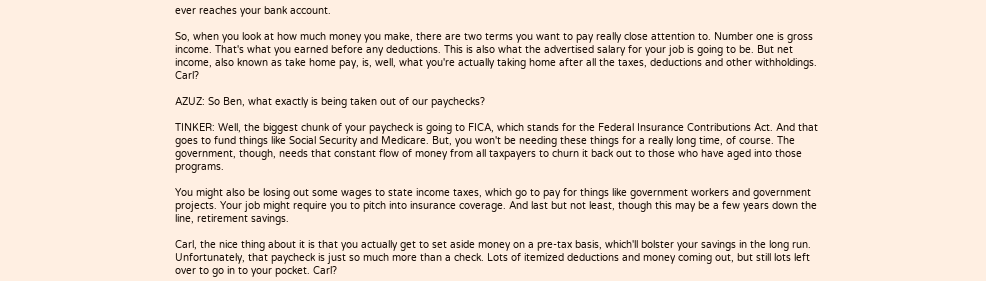ever reaches your bank account.

So, when you look at how much money you make, there are two terms you want to pay really close attention to. Number one is gross income. That's what you earned before any deductions. This is also what the advertised salary for your job is going to be. But net income, also known as take home pay, is, well, what you're actually taking home after all the taxes, deductions and other withholdings. Carl?

AZUZ: So Ben, what exactly is being taken out of our paychecks?

TINKER: Well, the biggest chunk of your paycheck is going to FICA, which stands for the Federal Insurance Contributions Act. And that goes to fund things like Social Security and Medicare. But, you won't be needing these things for a really long time, of course. The government, though, needs that constant flow of money from all taxpayers to churn it back out to those who have aged into those programs.

You might also be losing out some wages to state income taxes, which go to pay for things like government workers and government projects. Your job might require you to pitch into insurance coverage. And last but not least, though this may be a few years down the line, retirement savings.

Carl, the nice thing about it is that you actually get to set aside money on a pre-tax basis, which'll bolster your savings in the long run. Unfortunately, that paycheck is just so much more than a check. Lots of itemized deductions and money coming out, but still lots left over to go in to your pocket. Carl?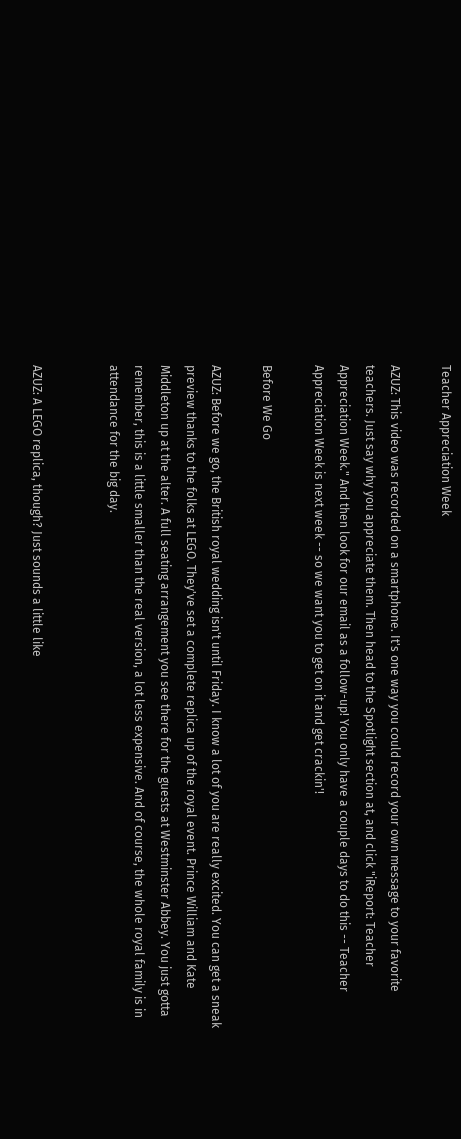Teacher Appreciation Week

AZUZ: This video was recorded on a smartphone. It's one way you could record your own message to your favorite teachers. Just say why you appreciate them. Then head to the Spotlight section at, and click "iReport: Teacher Appreciation Week." And then look for our email as a follow-up! You only have a couple days to do this -- Teacher Appreciation Week is next week -- so we want you to get on it and get crackin'!

Before We Go

AZUZ: Before we go, the British royal wedding isn't until Friday. I know a lot of you are really excited. You can get a sneak preview thanks to the folks at LEGO. They've set a complete replica up of the royal event. Prince William and Kate Middleton up at the alter. A full seating arrangement you see there for the guests at Westminster Abbey. You just gotta remember, this is a little smaller than the real version, a lot less expensive. And of course, the whole royal family is in attendance for the big day.


AZUZ: A LEGO replica, though? Just sounds a little like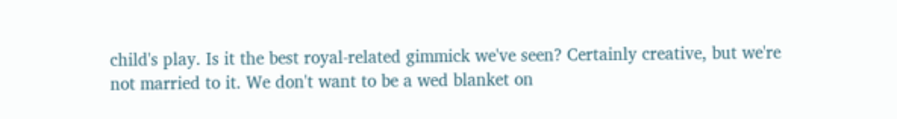child's play. Is it the best royal-related gimmick we've seen? Certainly creative, but we're not married to it. We don't want to be a wed blanket on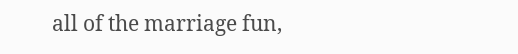all of the marriage fun,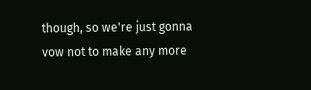though, so we're just gonna vow not to make any more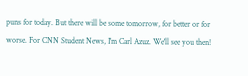puns for today. But there will be some tomorrow, for better or for worse. For CNN Student News, I'm Carl Azuz. We'll see you then!